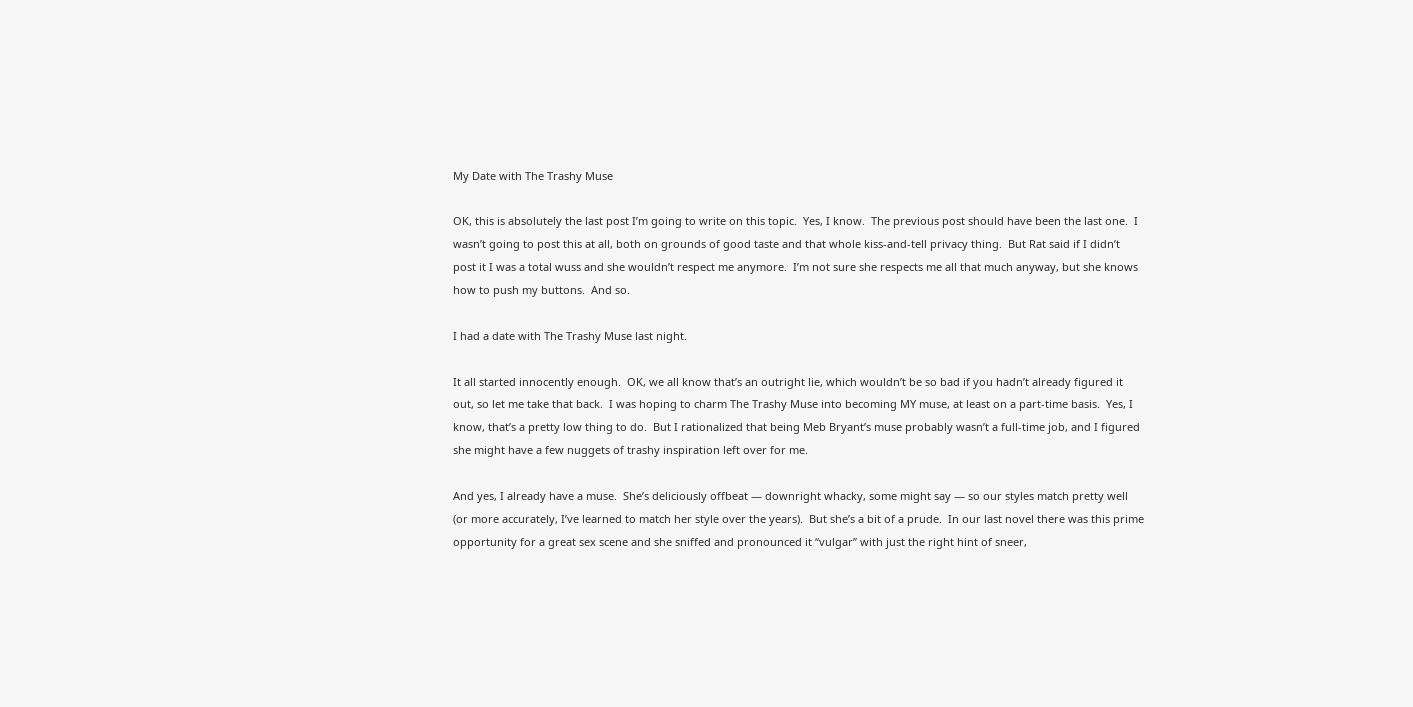My Date with The Trashy Muse

OK, this is absolutely the last post I’m going to write on this topic.  Yes, I know.  The previous post should have been the last one.  I wasn’t going to post this at all, both on grounds of good taste and that whole kiss-and-tell privacy thing.  But Rat said if I didn’t post it I was a total wuss and she wouldn’t respect me anymore.  I’m not sure she respects me all that much anyway, but she knows how to push my buttons.  And so.

I had a date with The Trashy Muse last night.

It all started innocently enough.  OK, we all know that’s an outright lie, which wouldn’t be so bad if you hadn’t already figured it out, so let me take that back.  I was hoping to charm The Trashy Muse into becoming MY muse, at least on a part-time basis.  Yes, I know, that’s a pretty low thing to do.  But I rationalized that being Meb Bryant’s muse probably wasn’t a full-time job, and I figured she might have a few nuggets of trashy inspiration left over for me.

And yes, I already have a muse.  She’s deliciously offbeat — downright whacky, some might say — so our styles match pretty well (or more accurately, I’ve learned to match her style over the years).  But she’s a bit of a prude.  In our last novel there was this prime opportunity for a great sex scene and she sniffed and pronounced it “vulgar” with just the right hint of sneer,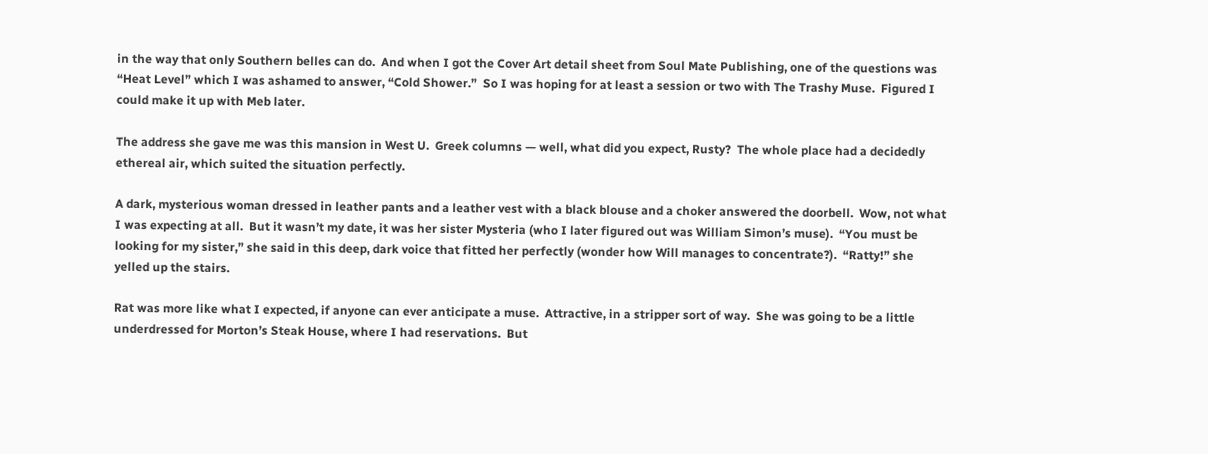in the way that only Southern belles can do.  And when I got the Cover Art detail sheet from Soul Mate Publishing, one of the questions was “Heat Level” which I was ashamed to answer, “Cold Shower.”  So I was hoping for at least a session or two with The Trashy Muse.  Figured I could make it up with Meb later.

The address she gave me was this mansion in West U.  Greek columns — well, what did you expect, Rusty?  The whole place had a decidedly ethereal air, which suited the situation perfectly.

A dark, mysterious woman dressed in leather pants and a leather vest with a black blouse and a choker answered the doorbell.  Wow, not what I was expecting at all.  But it wasn’t my date, it was her sister Mysteria (who I later figured out was William Simon’s muse).  “You must be looking for my sister,” she said in this deep, dark voice that fitted her perfectly (wonder how Will manages to concentrate?).  “Ratty!” she yelled up the stairs.

Rat was more like what I expected, if anyone can ever anticipate a muse.  Attractive, in a stripper sort of way.  She was going to be a little underdressed for Morton’s Steak House, where I had reservations.  But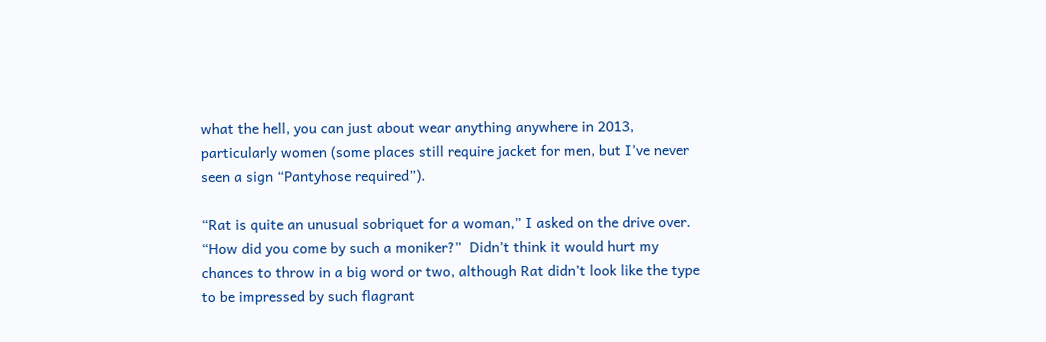what the hell, you can just about wear anything anywhere in 2013, particularly women (some places still require jacket for men, but I’ve never seen a sign “Pantyhose required”).

“Rat is quite an unusual sobriquet for a woman,” I asked on the drive over.  “How did you come by such a moniker?”  Didn’t think it would hurt my chances to throw in a big word or two, although Rat didn’t look like the type to be impressed by such flagrant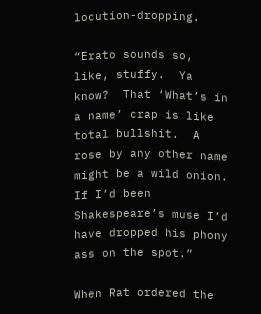locution-dropping.

“Erato sounds so, like, stuffy.  Ya know?  That ‘What’s in a name’ crap is like total bullshit.  A rose by any other name might be a wild onion.  If I’d been Shakespeare’s muse I’d have dropped his phony ass on the spot.”

When Rat ordered the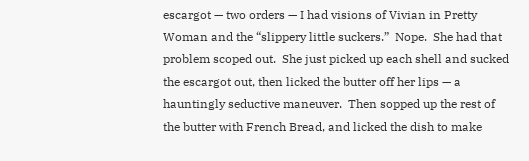escargot — two orders — I had visions of Vivian in Pretty Woman and the “slippery little suckers.”  Nope.  She had that problem scoped out.  She just picked up each shell and sucked the escargot out, then licked the butter off her lips — a hauntingly seductive maneuver.  Then sopped up the rest of the butter with French Bread, and licked the dish to make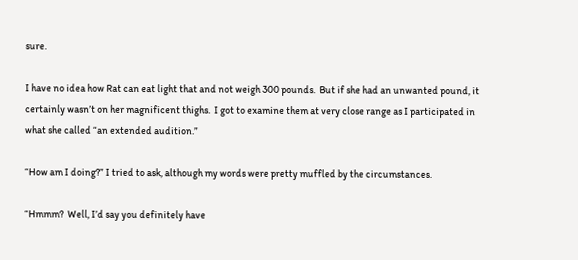sure.

I have no idea how Rat can eat light that and not weigh 300 pounds.  But if she had an unwanted pound, it certainly wasn’t on her magnificent thighs.  I got to examine them at very close range as I participated in what she called “an extended audition.”

“How am I doing?” I tried to ask, although my words were pretty muffled by the circumstances.

“Hmmm?  Well, I’d say you definitely have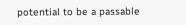potential to be a passable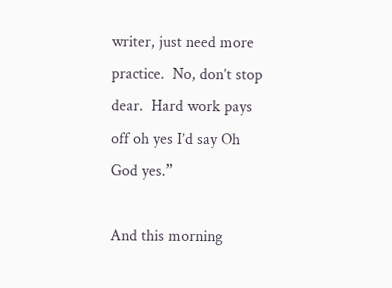writer, just need more practice.  No, don’t stop dear.  Hard work pays off oh yes I’d say Oh God yes.”

And this morning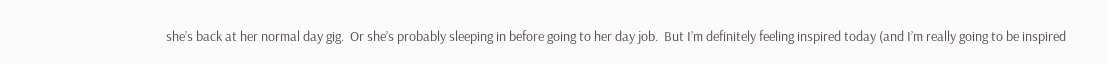she’s back at her normal day gig.  Or she’s probably sleeping in before going to her day job.  But I’m definitely feeling inspired today (and I’m really going to be inspired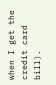when I get the credit card bill).